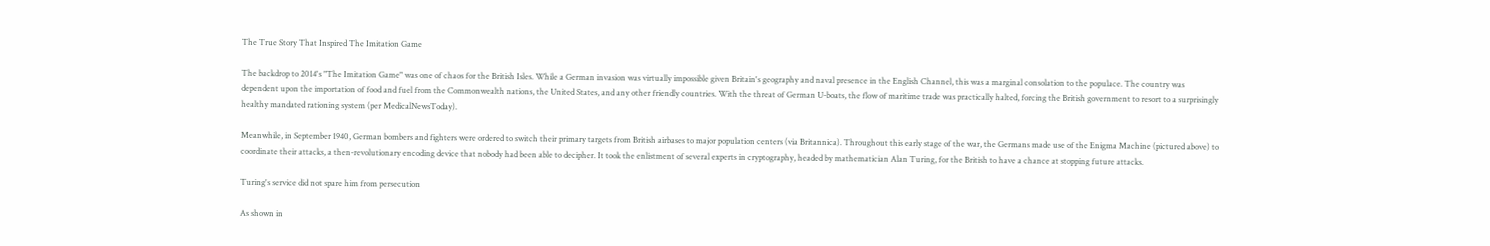The True Story That Inspired The Imitation Game

The backdrop to 2014's "The Imitation Game" was one of chaos for the British Isles. While a German invasion was virtually impossible given Britain's geography and naval presence in the English Channel, this was a marginal consolation to the populace. The country was dependent upon the importation of food and fuel from the Commonwealth nations, the United States, and any other friendly countries. With the threat of German U-boats, the flow of maritime trade was practically halted, forcing the British government to resort to a surprisingly healthy mandated rationing system (per MedicalNewsToday).

Meanwhile, in September 1940, German bombers and fighters were ordered to switch their primary targets from British airbases to major population centers (via Britannica). Throughout this early stage of the war, the Germans made use of the Enigma Machine (pictured above) to coordinate their attacks, a then-revolutionary encoding device that nobody had been able to decipher. It took the enlistment of several experts in cryptography, headed by mathematician Alan Turing, for the British to have a chance at stopping future attacks.

Turing's service did not spare him from persecution

As shown in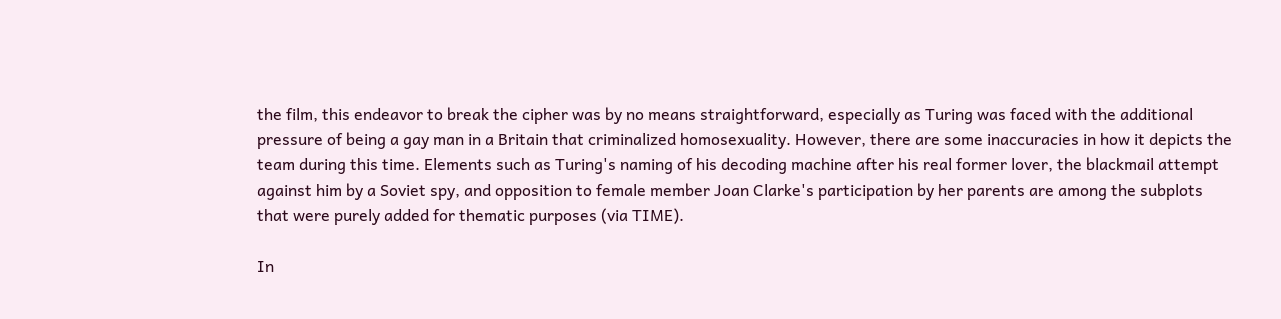the film, this endeavor to break the cipher was by no means straightforward, especially as Turing was faced with the additional pressure of being a gay man in a Britain that criminalized homosexuality. However, there are some inaccuracies in how it depicts the team during this time. Elements such as Turing's naming of his decoding machine after his real former lover, the blackmail attempt against him by a Soviet spy, and opposition to female member Joan Clarke's participation by her parents are among the subplots that were purely added for thematic purposes (via TIME).

In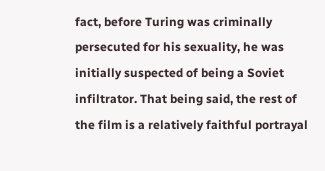fact, before Turing was criminally persecuted for his sexuality, he was initially suspected of being a Soviet infiltrator. That being said, the rest of the film is a relatively faithful portrayal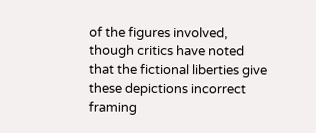of the figures involved, though critics have noted that the fictional liberties give these depictions incorrect framing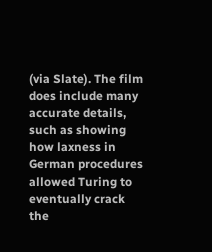(via Slate). The film does include many accurate details, such as showing how laxness in German procedures allowed Turing to eventually crack the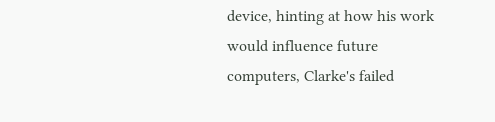device, hinting at how his work would influence future computers, Clarke's failed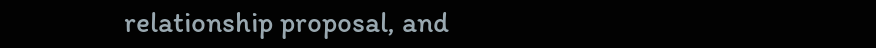relationship proposal, and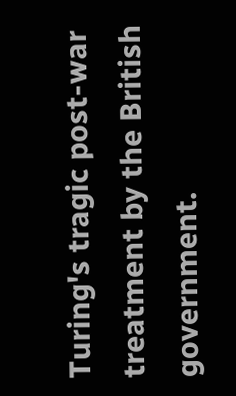Turing's tragic post-war treatment by the British government.